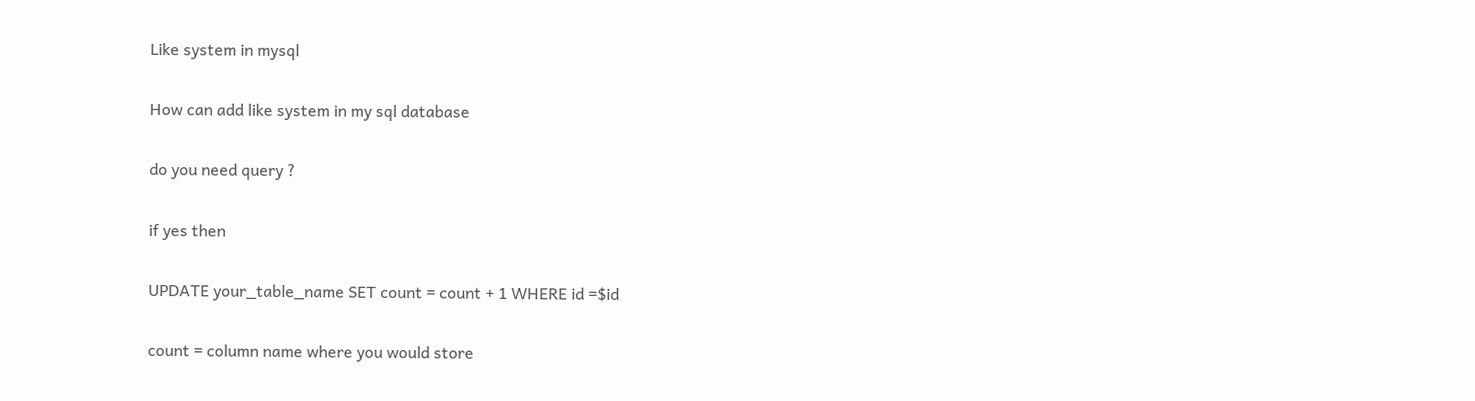Like system in mysql

How can add like system in my sql database

do you need query ?

if yes then

UPDATE your_table_name SET count = count + 1 WHERE id =$id

count = column name where you would store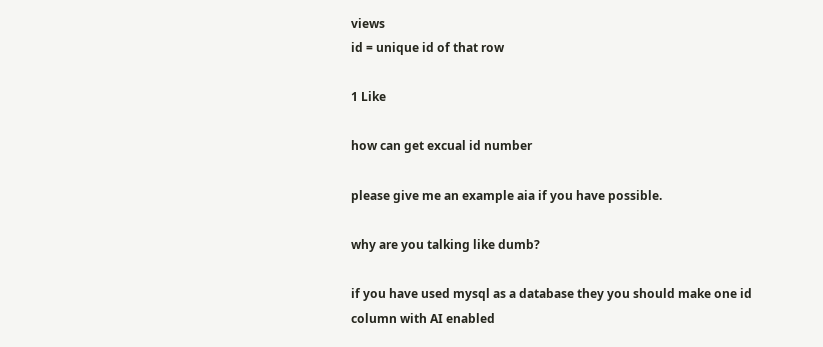views
id = unique id of that row

1 Like

how can get excual id number

please give me an example aia if you have possible.

why are you talking like dumb?

if you have used mysql as a database they you should make one id column with AI enabled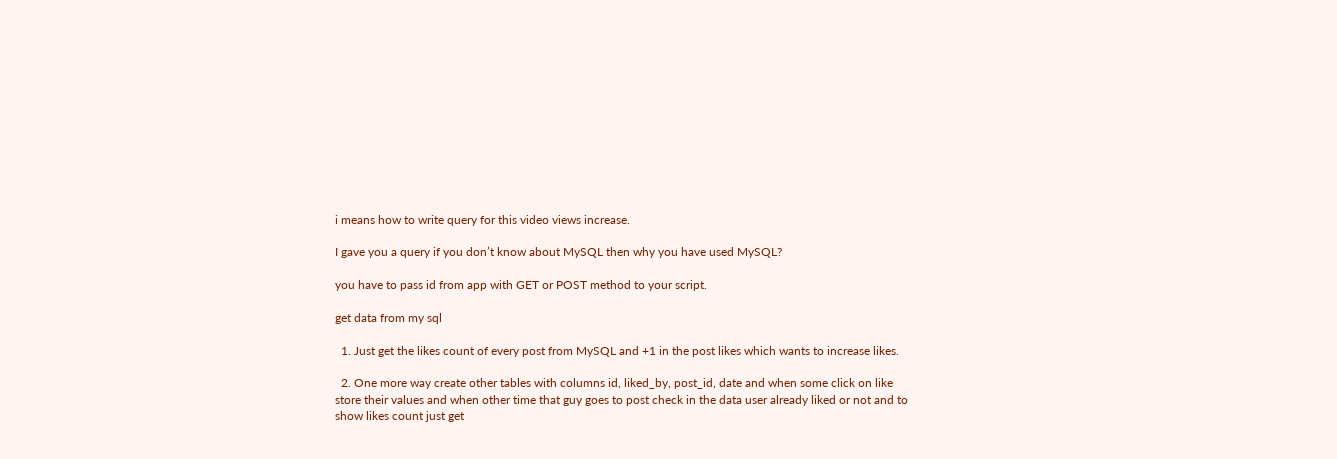i means how to write query for this video views increase.

I gave you a query if you don’t know about MySQL then why you have used MySQL?

you have to pass id from app with GET or POST method to your script.

get data from my sql

  1. Just get the likes count of every post from MySQL and +1 in the post likes which wants to increase likes.

  2. One more way create other tables with columns id, liked_by, post_id, date and when some click on like store their values and when other time that guy goes to post check in the data user already liked or not and to show likes count just get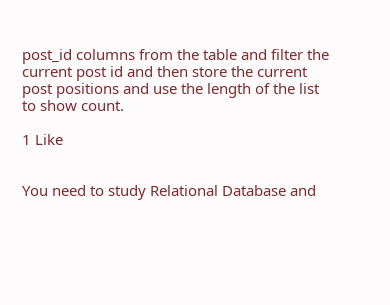post_id columns from the table and filter the current post id and then store the current post positions and use the length of the list to show count.

1 Like


You need to study Relational Database and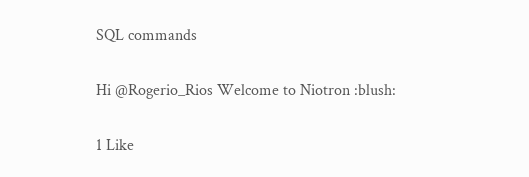SQL commands

Hi @Rogerio_Rios Welcome to Niotron :blush:

1 Like